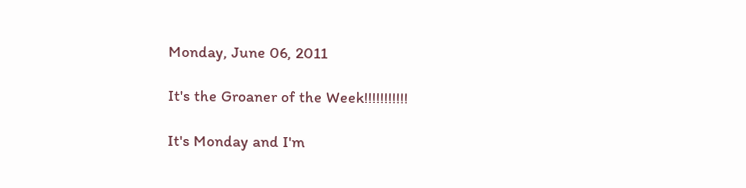Monday, June 06, 2011

It's the Groaner of the Week!!!!!!!!!!!

It's Monday and I'm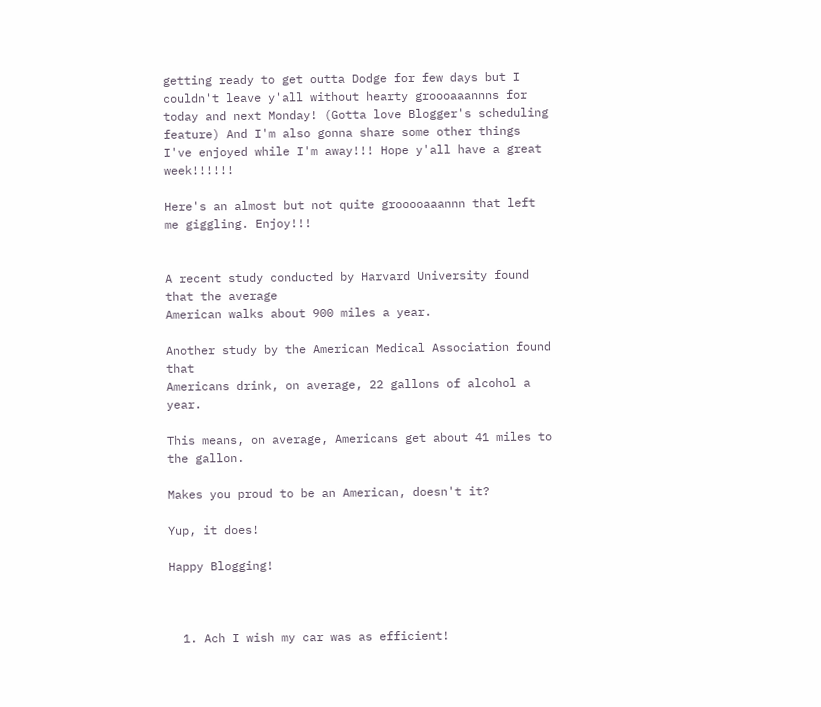getting ready to get outta Dodge for few days but I couldn't leave y'all without hearty groooaaannns for today and next Monday! (Gotta love Blogger's scheduling feature) And I'm also gonna share some other things I've enjoyed while I'm away!!! Hope y'all have a great week!!!!!!

Here's an almost but not quite grooooaaannn that left me giggling. Enjoy!!!


A recent study conducted by Harvard University found that the average
American walks about 900 miles a year.

Another study by the American Medical Association found that
Americans drink, on average, 22 gallons of alcohol a year.

This means, on average, Americans get about 41 miles to the gallon.

Makes you proud to be an American, doesn't it?

Yup, it does!

Happy Blogging!



  1. Ach I wish my car was as efficient!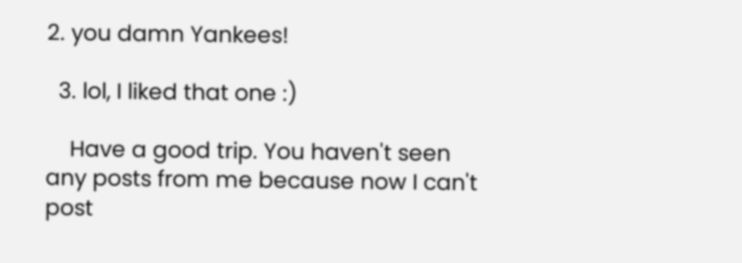2. you damn Yankees!

  3. lol, I liked that one :)

    Have a good trip. You haven't seen any posts from me because now I can't post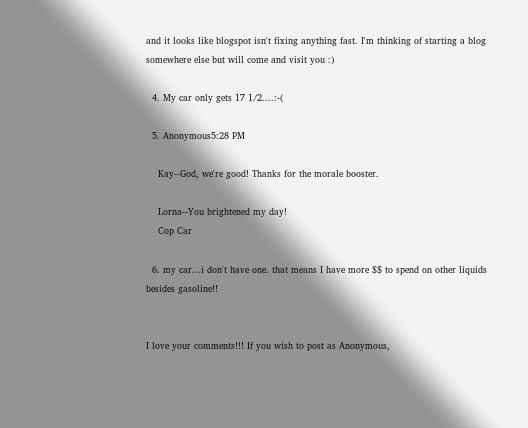and it looks like blogspot isn't fixing anything fast. I'm thinking of starting a blog somewhere else but will come and visit you :)

  4. My car only gets 17 1/2....:-(

  5. Anonymous5:28 PM

    Kay--God, we're good! Thanks for the morale booster.

    Lorna--You brightened my day!
    Cop Car

  6. my car...i don't have one. that means I have more $$ to spend on other liquids besides gasoline!!


I love your comments!!! If you wish to post as Anonymous,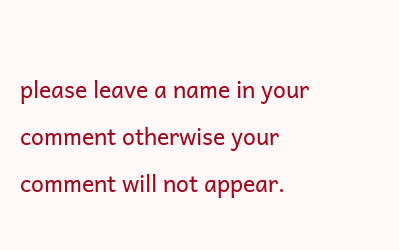please leave a name in your comment otherwise your comment will not appear.